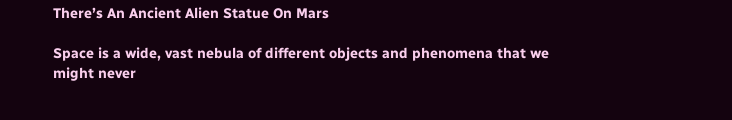There’s An Ancient Alien Statue On Mars

Space is a wide, vast nebula of different objects and phenomena that we might never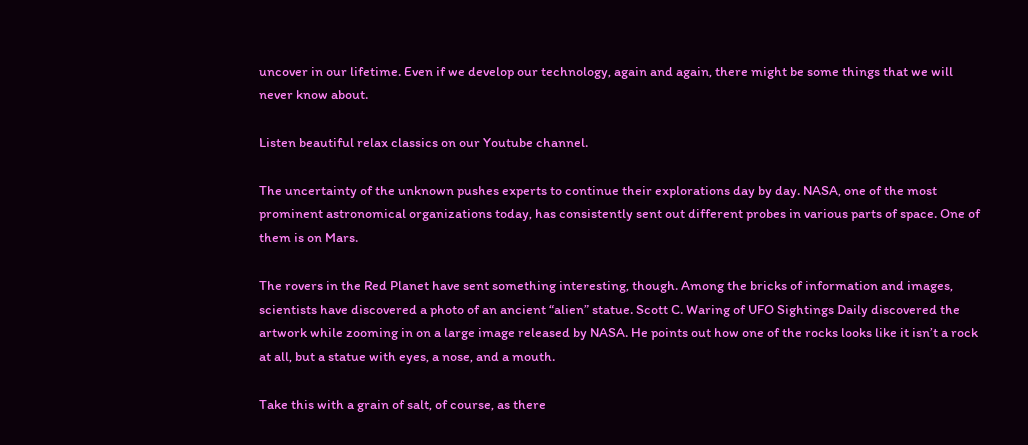uncover in our lifetime. Even if we develop our technology, again and again, there might be some things that we will never know about.

Listen beautiful relax classics on our Youtube channel.

The uncertainty of the unknown pushes experts to continue their explorations day by day. NASA, one of the most prominent astronomical organizations today, has consistently sent out different probes in various parts of space. One of them is on Mars.

The rovers in the Red Planet have sent something interesting, though. Among the bricks of information and images, scientists have discovered a photo of an ancient “alien” statue. Scott C. Waring of UFO Sightings Daily discovered the artwork while zooming in on a large image released by NASA. He points out how one of the rocks looks like it isn’t a rock at all, but a statue with eyes, a nose, and a mouth.

Take this with a grain of salt, of course, as there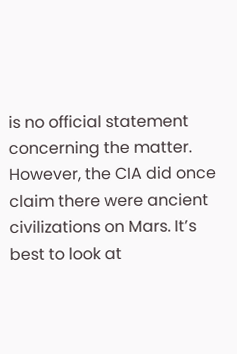is no official statement concerning the matter. However, the CIA did once claim there were ancient civilizations on Mars. It’s best to look at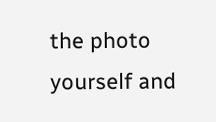the photo yourself and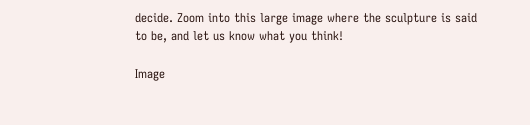decide. Zoom into this large image where the sculpture is said to be, and let us know what you think!

Image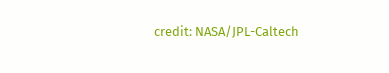credit: NASA/JPL-Caltech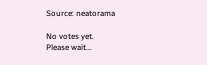Source: neatorama

No votes yet.
Please wait...